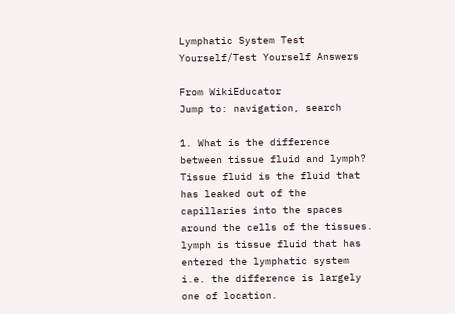Lymphatic System Test Yourself/Test Yourself Answers

From WikiEducator
Jump to: navigation, search

1. What is the difference between tissue fluid and lymph? Tissue fluid is the fluid that has leaked out of the capillaries into the spaces around the cells of the tissues. lymph is tissue fluid that has entered the lymphatic system i.e. the difference is largely one of location.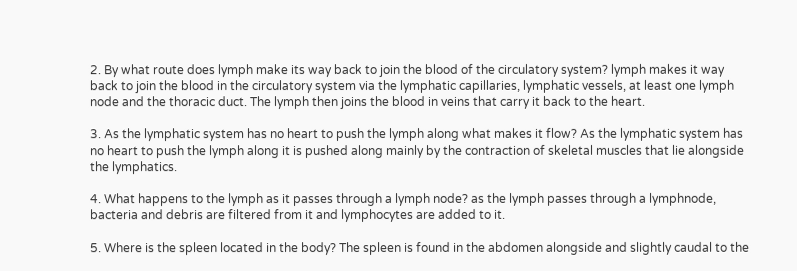2. By what route does lymph make its way back to join the blood of the circulatory system? lymph makes it way back to join the blood in the circulatory system via the lymphatic capillaries, lymphatic vessels, at least one lymph node and the thoracic duct. The lymph then joins the blood in veins that carry it back to the heart.

3. As the lymphatic system has no heart to push the lymph along what makes it flow? As the lymphatic system has no heart to push the lymph along it is pushed along mainly by the contraction of skeletal muscles that lie alongside the lymphatics.

4. What happens to the lymph as it passes through a lymph node? as the lymph passes through a lymphnode, bacteria and debris are filtered from it and lymphocytes are added to it.

5. Where is the spleen located in the body? The spleen is found in the abdomen alongside and slightly caudal to the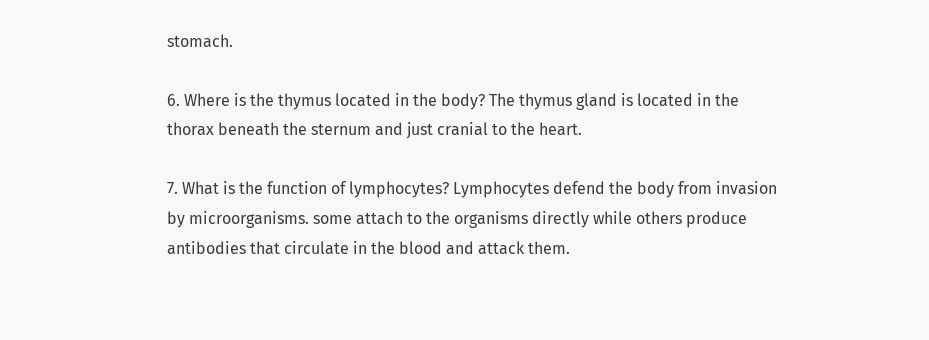stomach.

6. Where is the thymus located in the body? The thymus gland is located in the thorax beneath the sternum and just cranial to the heart.

7. What is the function of lymphocytes? Lymphocytes defend the body from invasion by microorganisms. some attach to the organisms directly while others produce antibodies that circulate in the blood and attack them.